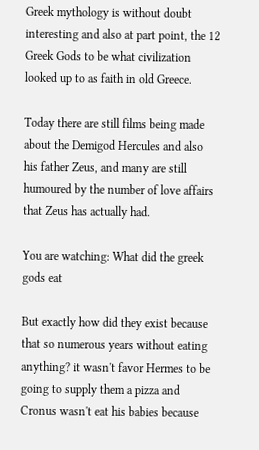Greek mythology is without doubt interesting and also at part point, the 12 Greek Gods to be what civilization looked up to as faith in old Greece.

Today there are still films being made about the Demigod Hercules and also his father Zeus, and many are still humoured by the number of love affairs that Zeus has actually had.

You are watching: What did the greek gods eat

But exactly how did they exist because that so numerous years without eating anything? it wasn't favor Hermes to be going to supply them a pizza and Cronus wasn't eat his babies because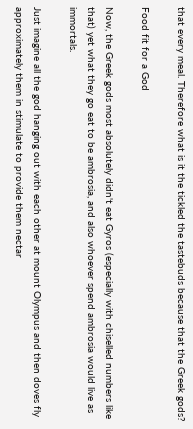that every meal. Therefore what is it the tickled the tastebuds because that the Greek gods?

Food fit for a God

Now, the Greek gods most absolutely didn't eat Gyros (especially with chiselled numbers like that) yet what they go eat to be ambrosia, and also whoever spend ambrosia would live as immortals.

Just imagine all the god hanging out with each other at mount Olympus and then doves fly approximately them in stimulate to provide them nectar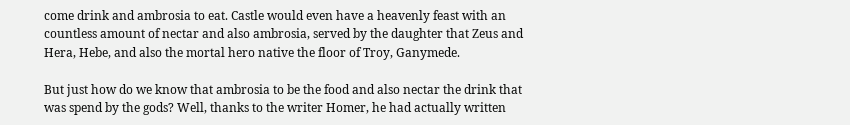come drink and ambrosia to eat. Castle would even have a heavenly feast with an countless amount of nectar and also ambrosia, served by the daughter that Zeus and Hera, Hebe, and also the mortal hero native the floor of Troy, Ganymede.

But just how do we know that ambrosia to be the food and also nectar the drink that was spend by the gods? Well, thanks to the writer Homer, he had actually written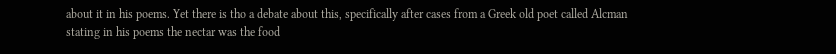about it in his poems. Yet there is tho a debate about this, specifically after cases from a Greek old poet called Alcman stating in his poems the nectar was the food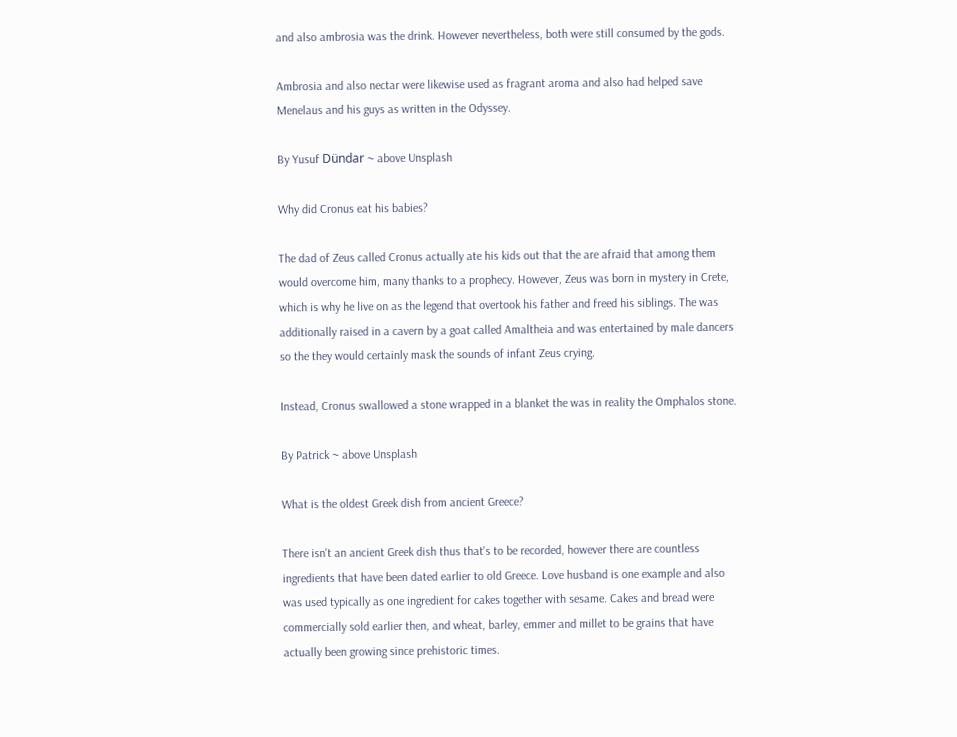and also ambrosia was the drink. However nevertheless, both were still consumed by the gods.

Ambrosia and also nectar were likewise used as fragrant aroma and also had helped save Menelaus and his guys as written in the Odyssey.

By Yusuf Dündar ~ above Unsplash

Why did Cronus eat his babies?

The dad of Zeus called Cronus actually ate his kids out that the are afraid that among them would overcome him, many thanks to a prophecy. However, Zeus was born in mystery in Crete, which is why he live on as the legend that overtook his father and freed his siblings. The was additionally raised in a cavern by a goat called Amaltheia and was entertained by male dancers so the they would certainly mask the sounds of infant Zeus crying.

Instead, Cronus swallowed a stone wrapped in a blanket the was in reality the Omphalos stone.

By Patrick ~ above Unsplash

What is the oldest Greek dish from ancient Greece?

There isn't an ancient Greek dish thus that's to be recorded, however there are countless ingredients that have been dated earlier to old Greece. Love husband is one example and also was used typically as one ingredient for cakes together with sesame. Cakes and bread were commercially sold earlier then, and wheat, barley, emmer and millet to be grains that have actually been growing since prehistoric times.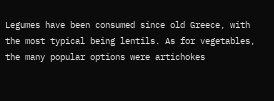Legumes have been consumed since old Greece, with the most typical being lentils. As for vegetables, the many popular options were artichokes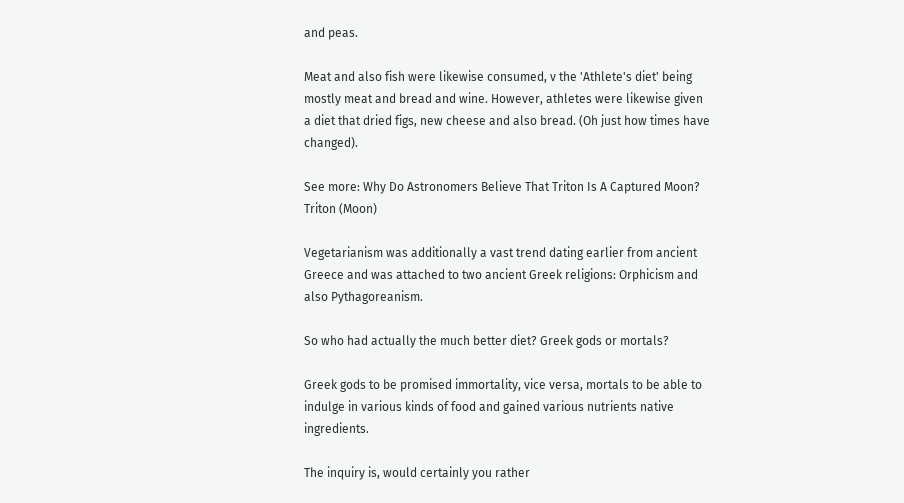and peas.

Meat and also fish were likewise consumed, v the 'Athlete's diet' being mostly meat and bread and wine. However, athletes were likewise given a diet that dried figs, new cheese and also bread. (Oh just how times have changed).

See more: Why Do Astronomers Believe That Triton Is A Captured Moon? Triton (Moon)

Vegetarianism was additionally a vast trend dating earlier from ancient Greece and was attached to two ancient Greek religions: Orphicism and also Pythagoreanism.

So who had actually the much better diet? Greek gods or mortals?

Greek gods to be promised immortality, vice versa, mortals to be able to indulge in various kinds of food and gained various nutrients native ingredients.

The inquiry is, would certainly you rather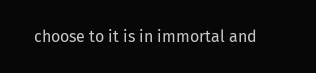choose to it is in immortal and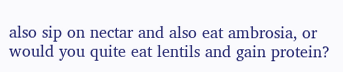also sip on nectar and also eat ambrosia, or would you quite eat lentils and gain protein?